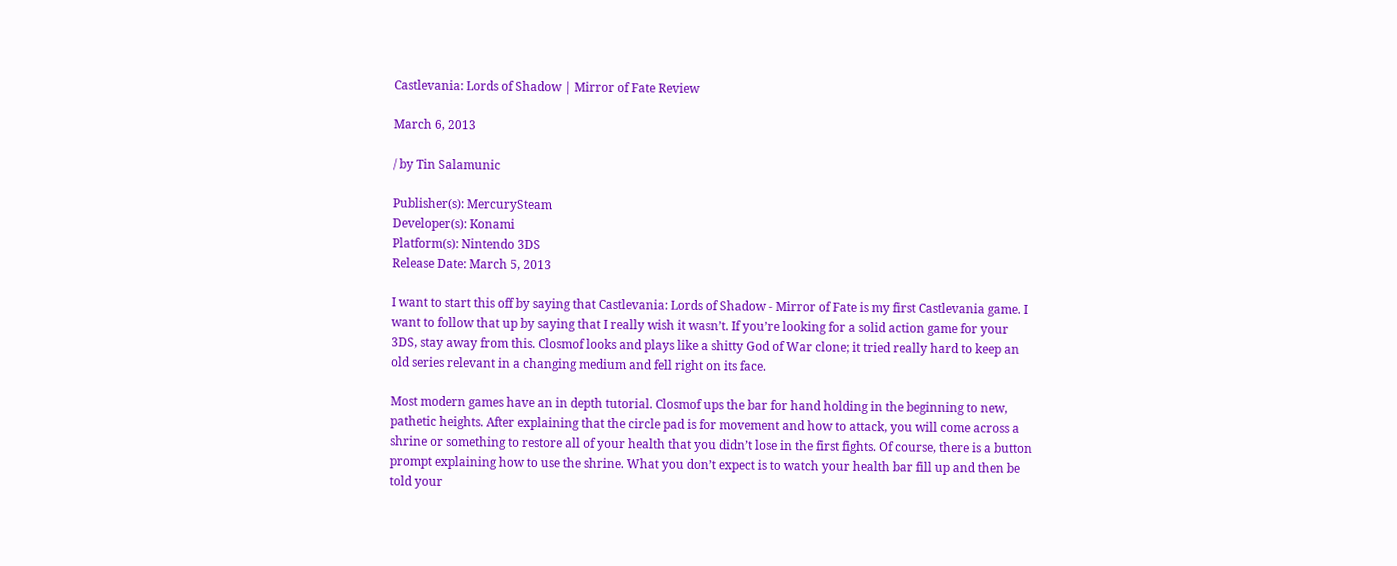Castlevania: Lords of Shadow | Mirror of Fate Review

March 6, 2013

/ by Tin Salamunic

Publisher(s): MercurySteam
Developer(s): Konami
Platform(s): Nintendo 3DS
Release Date: March 5, 2013

I want to start this off by saying that Castlevania: Lords of Shadow - Mirror of Fate is my first Castlevania game. I want to follow that up by saying that I really wish it wasn’t. If you’re looking for a solid action game for your 3DS, stay away from this. Closmof looks and plays like a shitty God of War clone; it tried really hard to keep an old series relevant in a changing medium and fell right on its face.

Most modern games have an in depth tutorial. Closmof ups the bar for hand holding in the beginning to new, pathetic heights. After explaining that the circle pad is for movement and how to attack, you will come across a shrine or something to restore all of your health that you didn’t lose in the first fights. Of course, there is a button prompt explaining how to use the shrine. What you don’t expect is to watch your health bar fill up and then be told your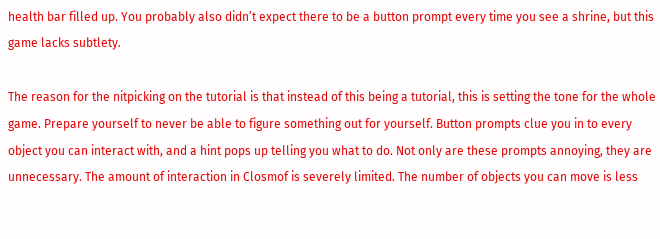health bar filled up. You probably also didn’t expect there to be a button prompt every time you see a shrine, but this game lacks subtlety.

The reason for the nitpicking on the tutorial is that instead of this being a tutorial, this is setting the tone for the whole game. Prepare yourself to never be able to figure something out for yourself. Button prompts clue you in to every object you can interact with, and a hint pops up telling you what to do. Not only are these prompts annoying, they are unnecessary. The amount of interaction in Closmof is severely limited. The number of objects you can move is less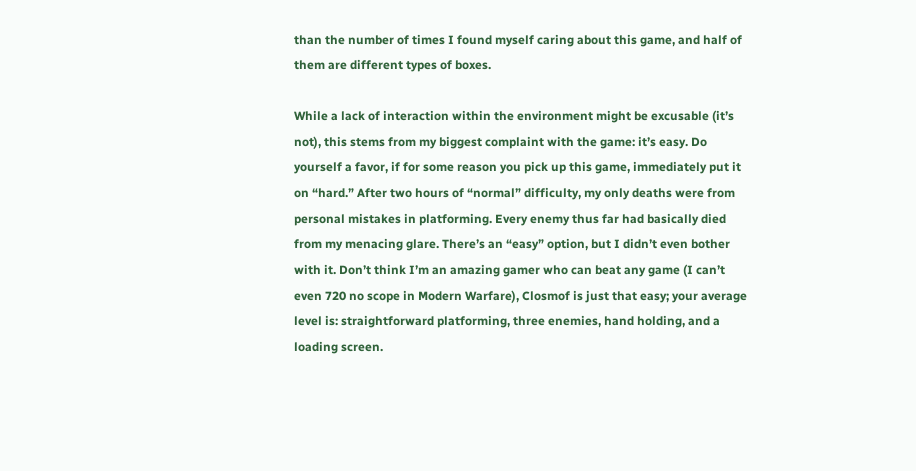than the number of times I found myself caring about this game, and half of them are different types of boxes.

While a lack of interaction within the environment might be excusable (it’s not), this stems from my biggest complaint with the game: it’s easy. Do yourself a favor, if for some reason you pick up this game, immediately put it on “hard.” After two hours of “normal” difficulty, my only deaths were from personal mistakes in platforming. Every enemy thus far had basically died from my menacing glare. There’s an “easy” option, but I didn’t even bother with it. Don’t think I’m an amazing gamer who can beat any game (I can’t even 720 no scope in Modern Warfare), Closmof is just that easy; your average level is: straightforward platforming, three enemies, hand holding, and a loading screen.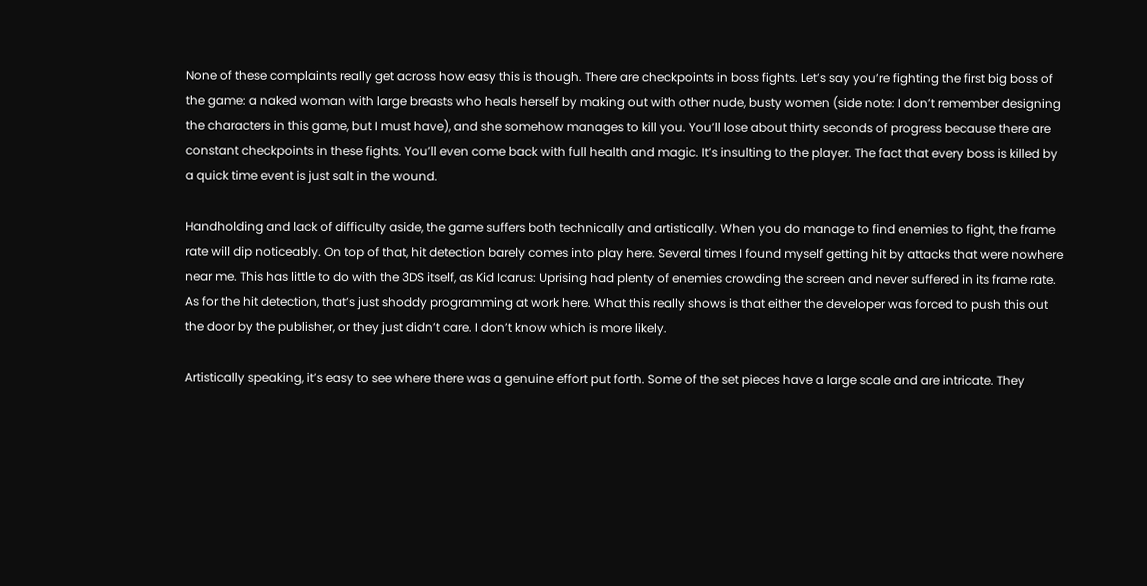None of these complaints really get across how easy this is though. There are checkpoints in boss fights. Let’s say you’re fighting the first big boss of the game: a naked woman with large breasts who heals herself by making out with other nude, busty women (side note: I don’t remember designing the characters in this game, but I must have), and she somehow manages to kill you. You’ll lose about thirty seconds of progress because there are constant checkpoints in these fights. You’ll even come back with full health and magic. It’s insulting to the player. The fact that every boss is killed by a quick time event is just salt in the wound.

Handholding and lack of difficulty aside, the game suffers both technically and artistically. When you do manage to find enemies to fight, the frame rate will dip noticeably. On top of that, hit detection barely comes into play here. Several times I found myself getting hit by attacks that were nowhere near me. This has little to do with the 3DS itself, as Kid Icarus: Uprising had plenty of enemies crowding the screen and never suffered in its frame rate. As for the hit detection, that’s just shoddy programming at work here. What this really shows is that either the developer was forced to push this out the door by the publisher, or they just didn’t care. I don’t know which is more likely.

Artistically speaking, it’s easy to see where there was a genuine effort put forth. Some of the set pieces have a large scale and are intricate. They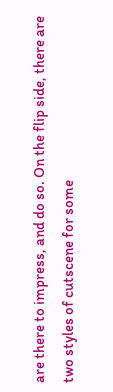are there to impress, and do so. On the flip side, there are two styles of cutscene for some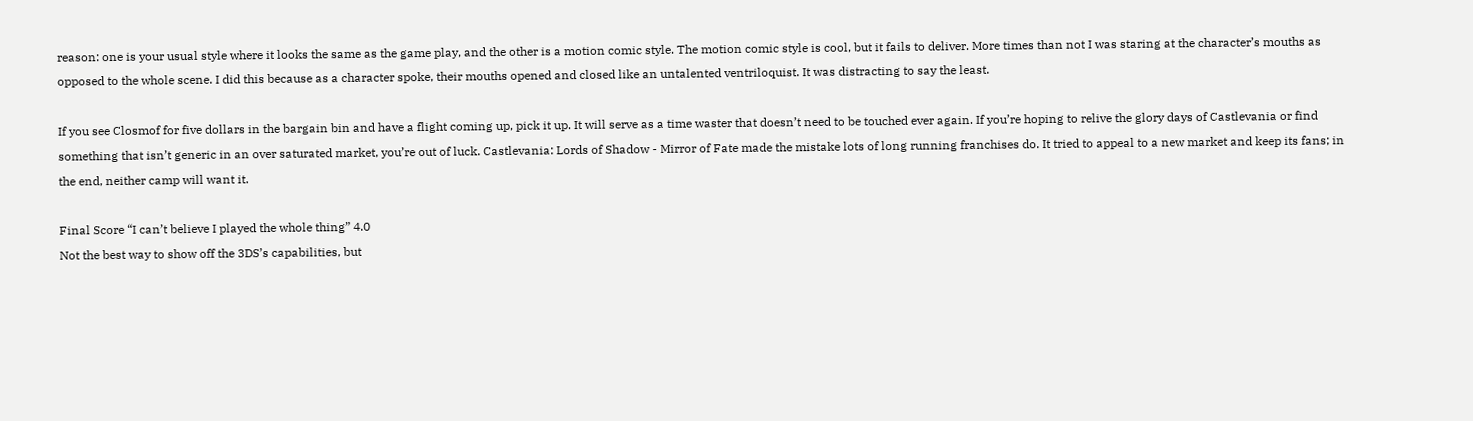reason: one is your usual style where it looks the same as the game play, and the other is a motion comic style. The motion comic style is cool, but it fails to deliver. More times than not I was staring at the character’s mouths as opposed to the whole scene. I did this because as a character spoke, their mouths opened and closed like an untalented ventriloquist. It was distracting to say the least.

If you see Closmof for five dollars in the bargain bin and have a flight coming up, pick it up. It will serve as a time waster that doesn’t need to be touched ever again. If you’re hoping to relive the glory days of Castlevania or find something that isn’t generic in an over saturated market, you’re out of luck. Castlevania: Lords of Shadow - Mirror of Fate made the mistake lots of long running franchises do. It tried to appeal to a new market and keep its fans; in the end, neither camp will want it.

Final Score “I can’t believe I played the whole thing” 4.0
Not the best way to show off the 3DS’s capabilities, but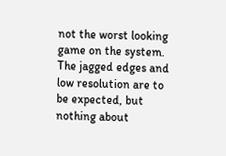not the worst looking game on the system. The jagged edges and low resolution are to be expected, but nothing about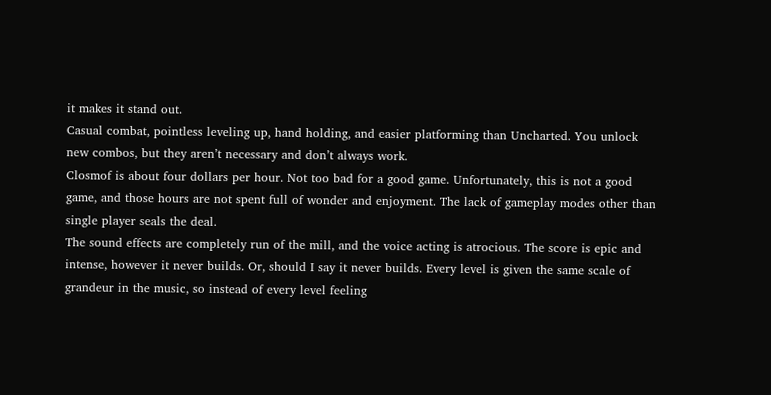it makes it stand out.
Casual combat, pointless leveling up, hand holding, and easier platforming than Uncharted. You unlock new combos, but they aren’t necessary and don’t always work.
Closmof is about four dollars per hour. Not too bad for a good game. Unfortunately, this is not a good game, and those hours are not spent full of wonder and enjoyment. The lack of gameplay modes other than single player seals the deal.
The sound effects are completely run of the mill, and the voice acting is atrocious. The score is epic and intense, however it never builds. Or, should I say it never builds. Every level is given the same scale of grandeur in the music, so instead of every level feeling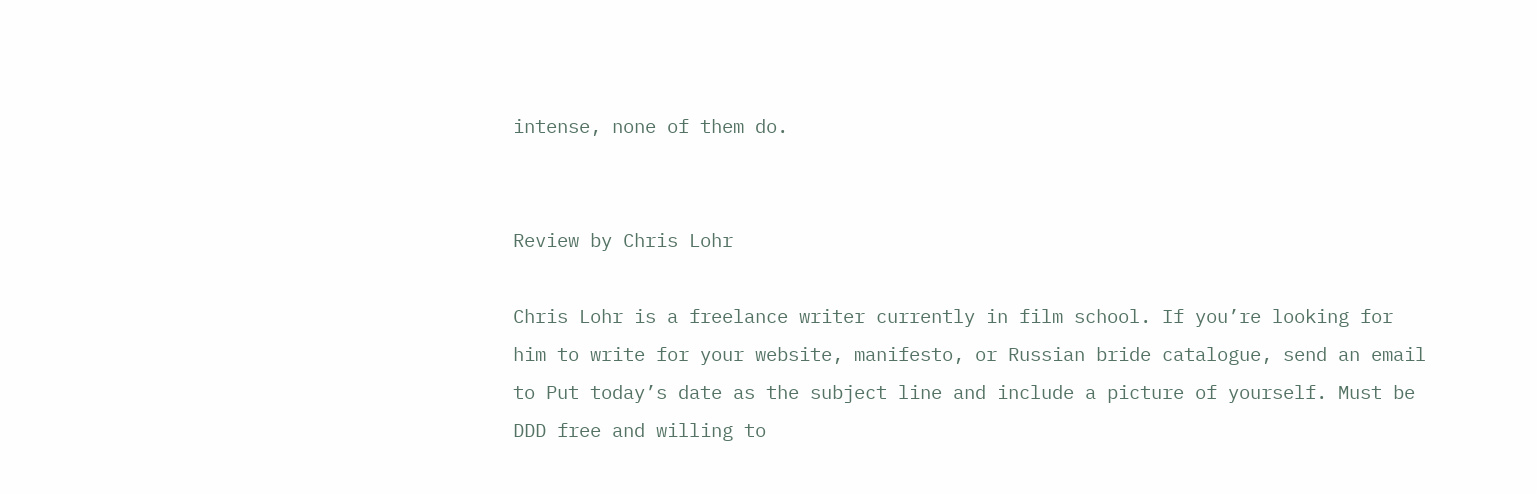intense, none of them do.


Review by Chris Lohr

Chris Lohr is a freelance writer currently in film school. If you’re looking for him to write for your website, manifesto, or Russian bride catalogue, send an email to Put today’s date as the subject line and include a picture of yourself. Must be DDD free and willing to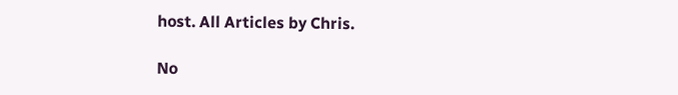host. All Articles by Chris.

No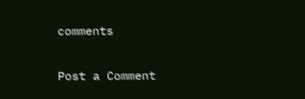comments

Post a Comment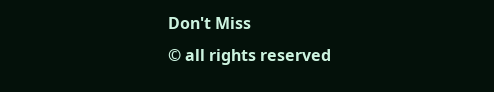Don't Miss
© all rights reserved